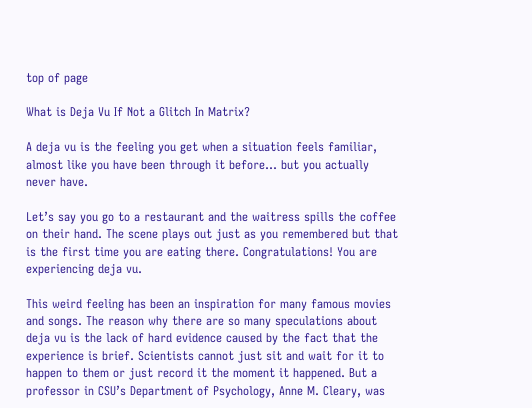top of page

What is Deja Vu If Not a Glitch In Matrix?

A deja vu is the feeling you get when a situation feels familiar, almost like you have been through it before… but you actually never have.

Let’s say you go to a restaurant and the waitress spills the coffee on their hand. The scene plays out just as you remembered but that is the first time you are eating there. Congratulations! You are experiencing deja vu.

This weird feeling has been an inspiration for many famous movies and songs. The reason why there are so many speculations about deja vu is the lack of hard evidence caused by the fact that the experience is brief. Scientists cannot just sit and wait for it to happen to them or just record it the moment it happened. But a professor in CSU’s Department of Psychology, Anne M. Cleary, was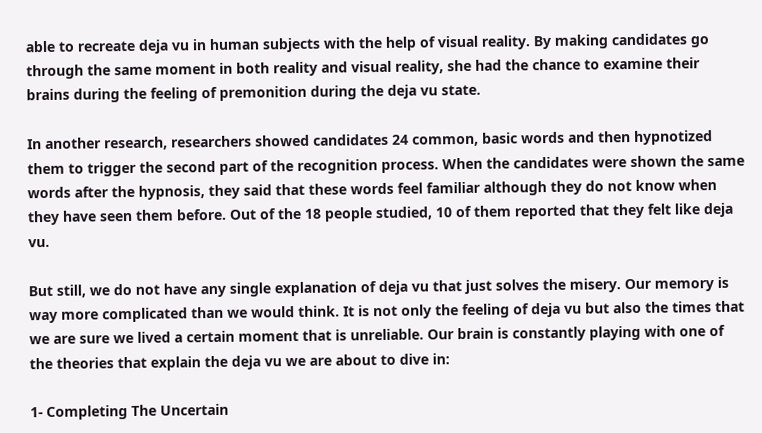able to recreate deja vu in human subjects with the help of visual reality. By making candidates go through the same moment in both reality and visual reality, she had the chance to examine their brains during the feeling of premonition during the deja vu state.

In another research, researchers showed candidates 24 common, basic words and then hypnotized them to trigger the second part of the recognition process. When the candidates were shown the same words after the hypnosis, they said that these words feel familiar although they do not know when they have seen them before. Out of the 18 people studied, 10 of them reported that they felt like deja vu.

But still, we do not have any single explanation of deja vu that just solves the misery. Our memory is way more complicated than we would think. It is not only the feeling of deja vu but also the times that we are sure we lived a certain moment that is unreliable. Our brain is constantly playing with one of the theories that explain the deja vu we are about to dive in:

1- Completing The Uncertain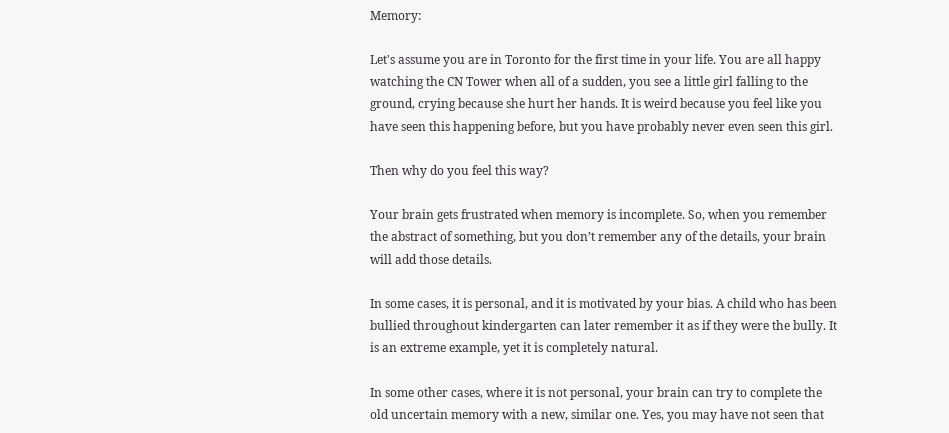Memory:

Let's assume you are in Toronto for the first time in your life. You are all happy watching the CN Tower when all of a sudden, you see a little girl falling to the ground, crying because she hurt her hands. It is weird because you feel like you have seen this happening before, but you have probably never even seen this girl.

Then why do you feel this way?

Your brain gets frustrated when memory is incomplete. So, when you remember the abstract of something, but you don’t remember any of the details, your brain will add those details.

In some cases, it is personal, and it is motivated by your bias. A child who has been bullied throughout kindergarten can later remember it as if they were the bully. It is an extreme example, yet it is completely natural.

In some other cases, where it is not personal, your brain can try to complete the old uncertain memory with a new, similar one. Yes, you may have not seen that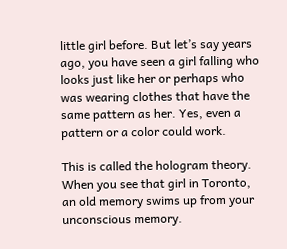little girl before. But let’s say years ago, you have seen a girl falling who looks just like her or perhaps who was wearing clothes that have the same pattern as her. Yes, even a pattern or a color could work.

This is called the hologram theory. When you see that girl in Toronto, an old memory swims up from your unconscious memory.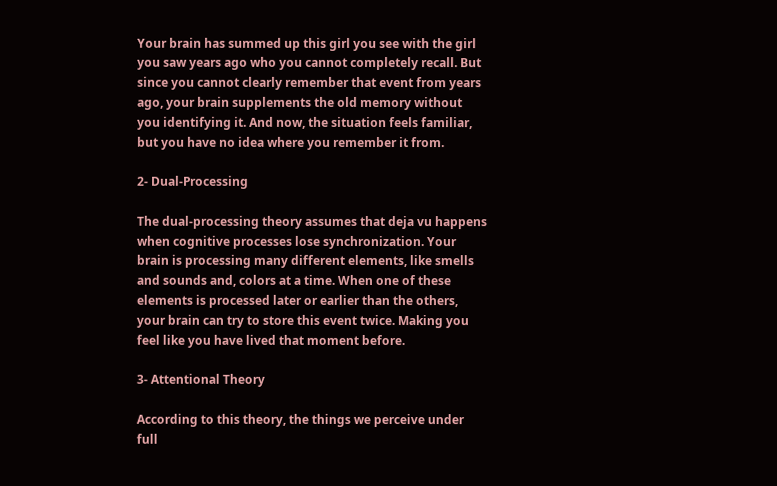Your brain has summed up this girl you see with the girl you saw years ago who you cannot completely recall. But since you cannot clearly remember that event from years ago, your brain supplements the old memory without you identifying it. And now, the situation feels familiar, but you have no idea where you remember it from.

2- Dual-Processing

The dual-processing theory assumes that deja vu happens when cognitive processes lose synchronization. Your brain is processing many different elements, like smells and sounds and, colors at a time. When one of these elements is processed later or earlier than the others, your brain can try to store this event twice. Making you feel like you have lived that moment before.

3- Attentional Theory

According to this theory, the things we perceive under full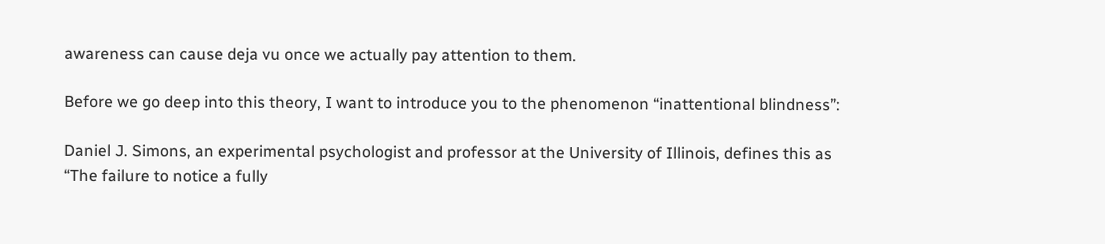awareness can cause deja vu once we actually pay attention to them.

Before we go deep into this theory, I want to introduce you to the phenomenon “inattentional blindness”:

Daniel J. Simons, an experimental psychologist and professor at the University of Illinois, defines this as “The failure to notice a fully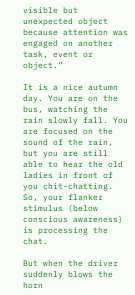visible but unexpected object because attention was engaged on another task, event or object.”

It is a nice autumn day. You are on the bus, watching the rain slowly fall. You are focused on the sound of the rain, but you are still able to hear the old ladies in front of you chit-chatting. So, your flanker stimulus (below conscious awareness) is processing the chat.

But when the driver suddenly blows the horn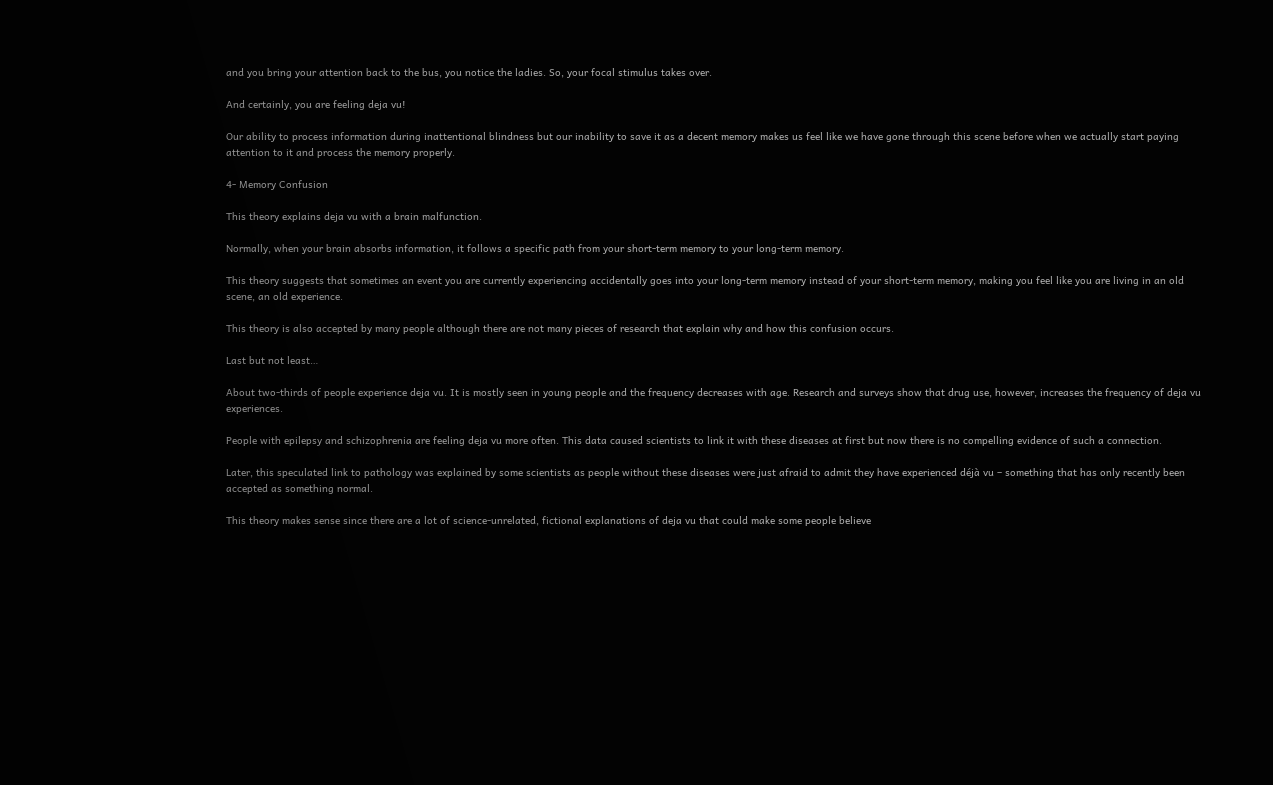and you bring your attention back to the bus, you notice the ladies. So, your focal stimulus takes over.

And certainly, you are feeling deja vu!

Our ability to process information during inattentional blindness but our inability to save it as a decent memory makes us feel like we have gone through this scene before when we actually start paying attention to it and process the memory properly.

4- Memory Confusion

This theory explains deja vu with a brain malfunction.

Normally, when your brain absorbs information, it follows a specific path from your short-term memory to your long-term memory.

This theory suggests that sometimes an event you are currently experiencing accidentally goes into your long-term memory instead of your short-term memory, making you feel like you are living in an old scene, an old experience.

This theory is also accepted by many people although there are not many pieces of research that explain why and how this confusion occurs.

Last but not least…

About two-thirds of people experience deja vu. It is mostly seen in young people and the frequency decreases with age. Research and surveys show that drug use, however, increases the frequency of deja vu experiences.

People with epilepsy and schizophrenia are feeling deja vu more often. This data caused scientists to link it with these diseases at first but now there is no compelling evidence of such a connection.

Later, this speculated link to pathology was explained by some scientists as people without these diseases were just afraid to admit they have experienced déjà vu – something that has only recently been accepted as something normal.

This theory makes sense since there are a lot of science-unrelated, fictional explanations of deja vu that could make some people believe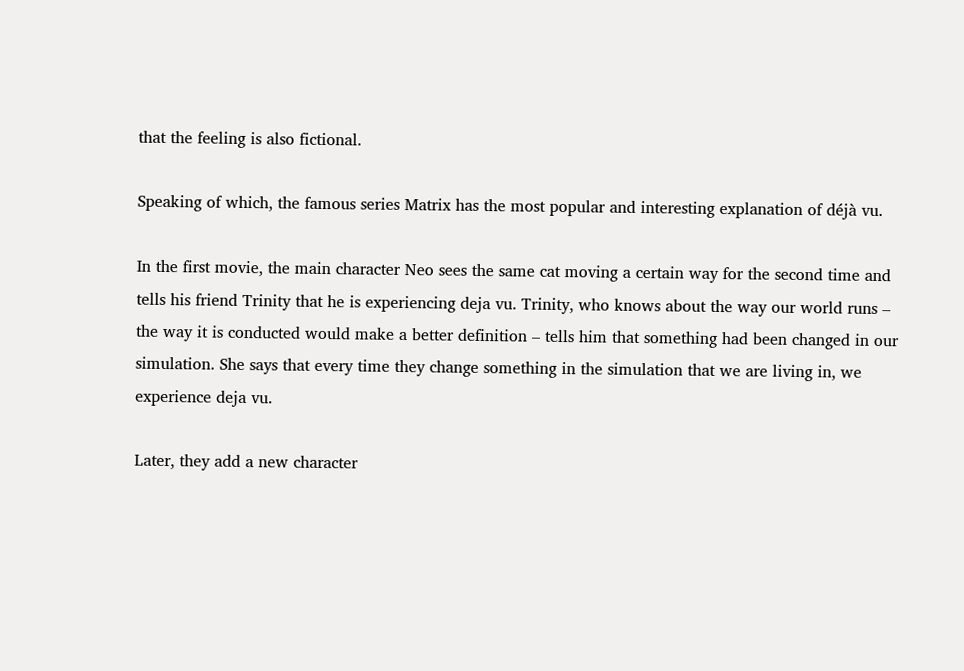that the feeling is also fictional.

Speaking of which, the famous series Matrix has the most popular and interesting explanation of déjà vu.

In the first movie, the main character Neo sees the same cat moving a certain way for the second time and tells his friend Trinity that he is experiencing deja vu. Trinity, who knows about the way our world runs – the way it is conducted would make a better definition – tells him that something had been changed in our simulation. She says that every time they change something in the simulation that we are living in, we experience deja vu.

Later, they add a new character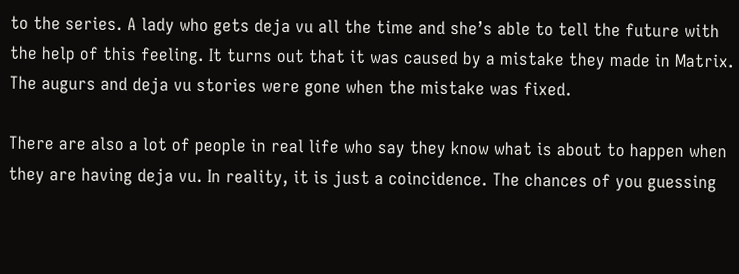to the series. A lady who gets deja vu all the time and she’s able to tell the future with the help of this feeling. It turns out that it was caused by a mistake they made in Matrix. The augurs and deja vu stories were gone when the mistake was fixed.

There are also a lot of people in real life who say they know what is about to happen when they are having deja vu. In reality, it is just a coincidence. The chances of you guessing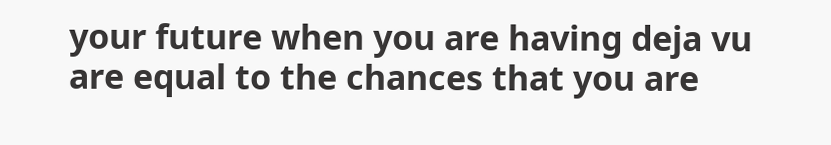your future when you are having deja vu are equal to the chances that you are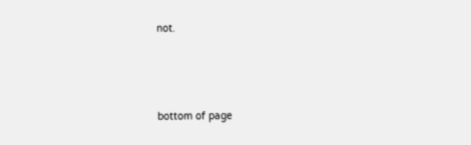not.



bottom of page